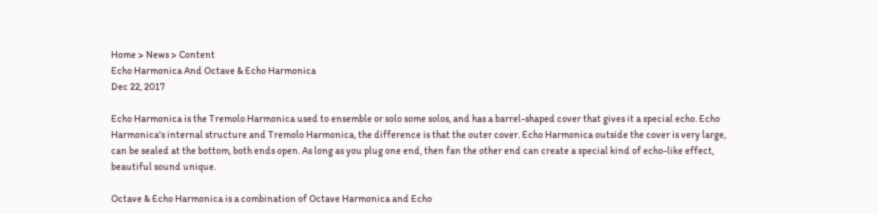Home > News > Content
Echo Harmonica And Octave & Echo Harmonica
Dec 22, 2017

Echo Harmonica is the Tremolo Harmonica used to ensemble or solo some solos, and has a barrel-shaped cover that gives it a special echo. Echo Harmonica's internal structure and Tremolo Harmonica, the difference is that the outer cover. Echo Harmonica outside the cover is very large, can be sealed at the bottom, both ends open. As long as you plug one end, then fan the other end can create a special kind of echo-like effect, beautiful sound unique.

Octave & Echo Harmonica is a combination of Octave Harmonica and Echo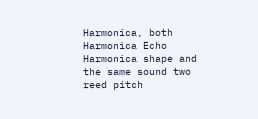Harmonica, both Harmonica Echo Harmonica shape and the same sound two reed pitch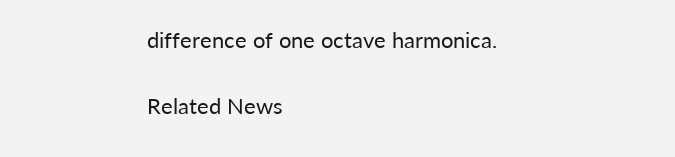difference of one octave harmonica.

Related News